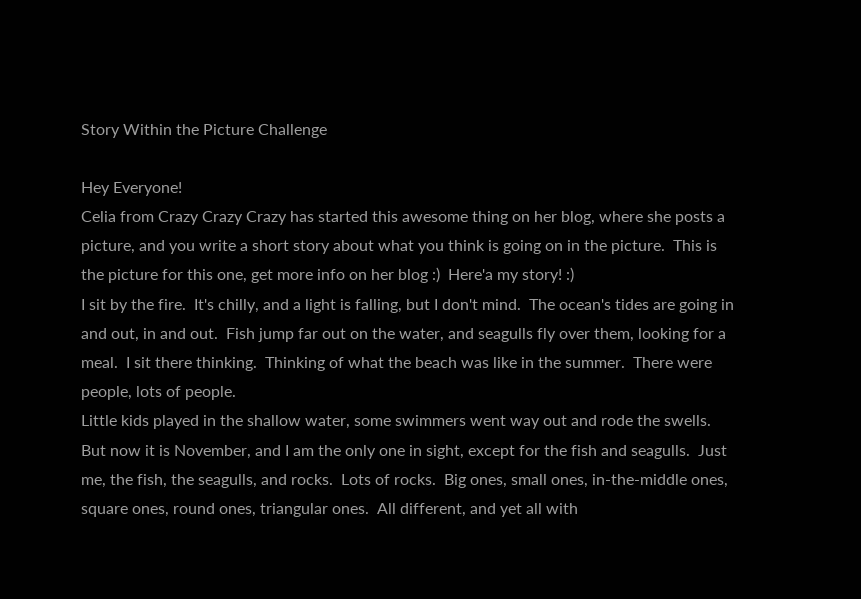Story Within the Picture Challenge

Hey Everyone!
Celia from Crazy Crazy Crazy has started this awesome thing on her blog, where she posts a picture, and you write a short story about what you think is going on in the picture.  This is the picture for this one, get more info on her blog :)  Here'a my story! :)
I sit by the fire.  It's chilly, and a light is falling, but I don't mind.  The ocean's tides are going in and out, in and out.  Fish jump far out on the water, and seagulls fly over them, looking for a meal.  I sit there thinking.  Thinking of what the beach was like in the summer.  There were people, lots of people.
Little kids played in the shallow water, some swimmers went way out and rode the swells.
But now it is November, and I am the only one in sight, except for the fish and seagulls.  Just me, the fish, the seagulls, and rocks.  Lots of rocks.  Big ones, small ones, in-the-middle ones, square ones, round ones, triangular ones.  All different, and yet all with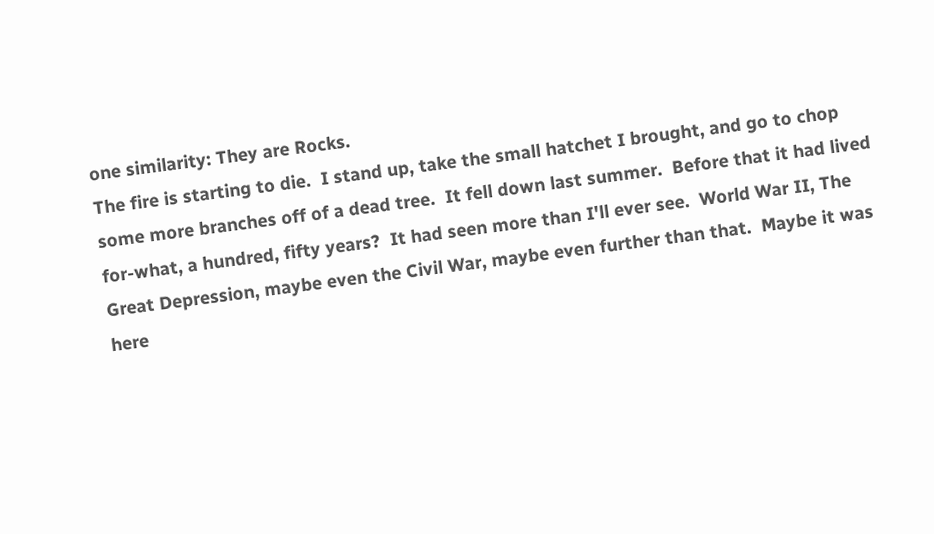one similarity: They are Rocks.
The fire is starting to die.  I stand up, take the small hatchet I brought, and go to chop some more branches off of a dead tree.  It fell down last summer.  Before that it had lived for-what, a hundred, fifty years?  It had seen more than I'll ever see.  World War II, The Great Depression, maybe even the Civil War, maybe even further than that.  Maybe it was here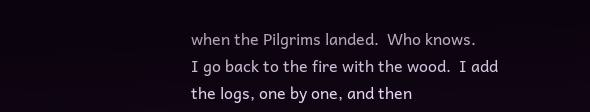when the Pilgrims landed.  Who knows.
I go back to the fire with the wood.  I add the logs, one by one, and then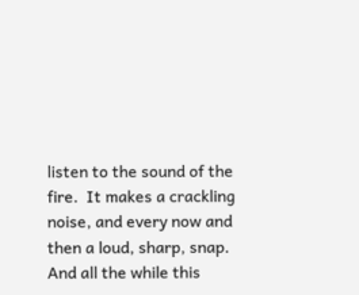listen to the sound of the fire.  It makes a crackling noise, and every now and then a loud, sharp, snap.  And all the while this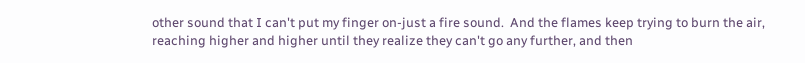other sound that I can't put my finger on-just a fire sound.  And the flames keep trying to burn the air, reaching higher and higher until they realize they can't go any further, and then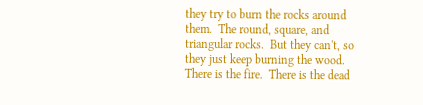they try to burn the rocks around them.  The round, square, and triangular rocks.  But they can't, so they just keep burning the wood.  There is the fire.  There is the dead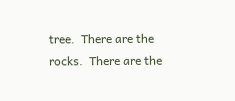tree.  There are the rocks.  There are the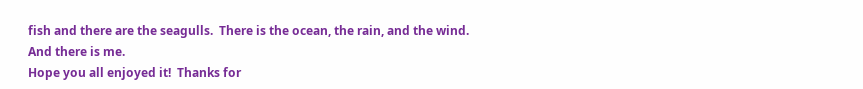fish and there are the seagulls.  There is the ocean, the rain, and the wind.
And there is me.
Hope you all enjoyed it!  Thanks for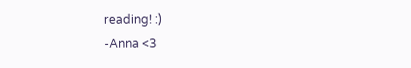reading! :)
-Anna <3